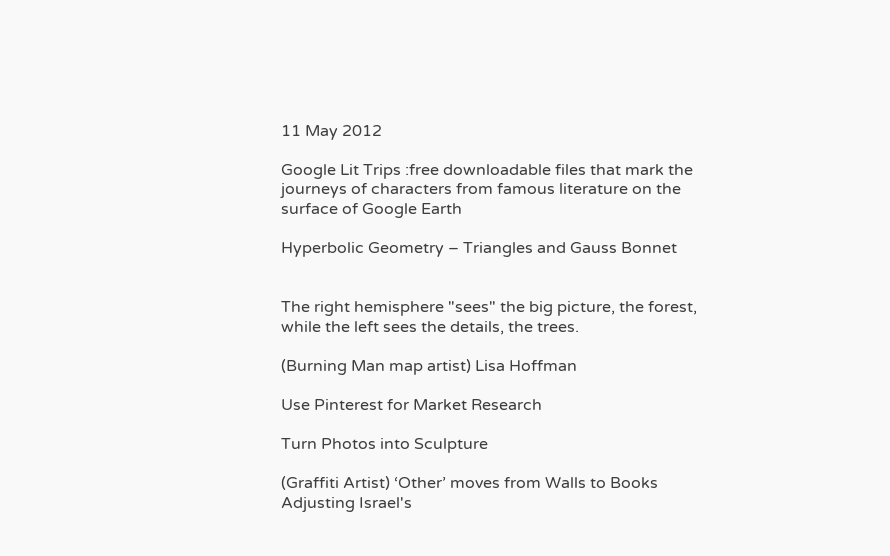11 May 2012

Google Lit Trips :free downloadable files that mark the journeys of characters from famous literature on the surface of Google Earth

Hyperbolic Geometry – Triangles and Gauss Bonnet


The right hemisphere "sees" the big picture, the forest, while the left sees the details, the trees.

(Burning Man map artist) Lisa Hoffman

Use Pinterest for Market Research

Turn Photos into Sculpture

(Graffiti Artist) ‘Other’ moves from Walls to Books
Adjusting Israel's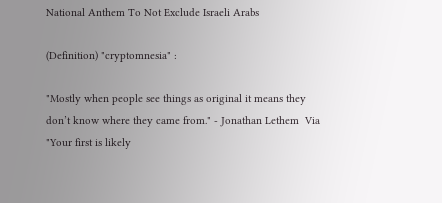National Anthem To Not Exclude Israeli Arabs

(Definition) "cryptomnesia" :

"Mostly when people see things as original it means they don’t know where they came from." - Jonathan Lethem  Via
"Your first is likely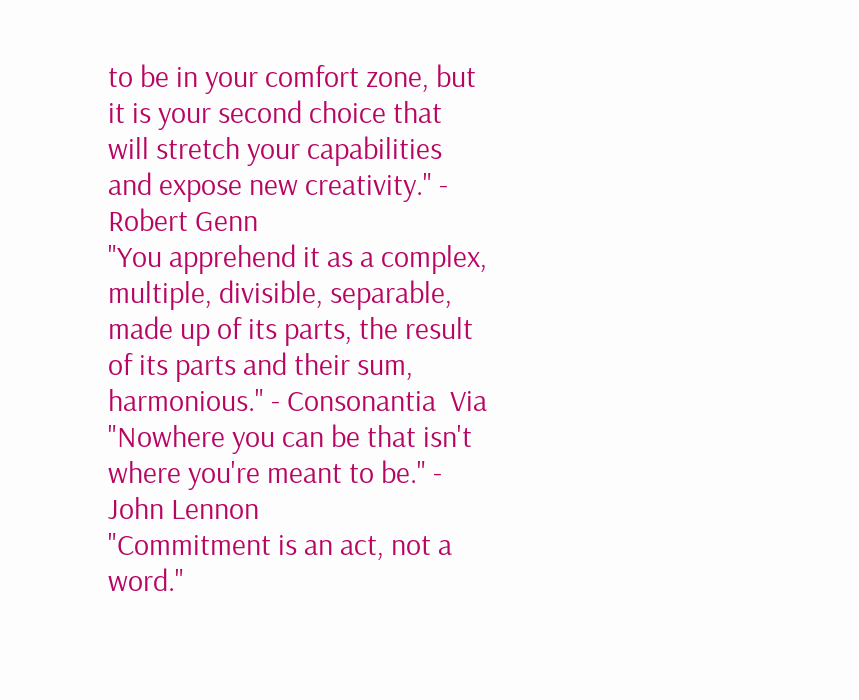to be in your comfort zone, but it is your second choice that will stretch your capabilities and expose new creativity." - Robert Genn
"You apprehend it as a complex, multiple, divisible, separable, made up of its parts, the result of its parts and their sum, harmonious." - Consonantia  Via
"Nowhere you can be that isn't where you're meant to be." - John Lennon
"Commitment is an act, not a word."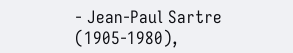- Jean-Paul Sartre (1905-1980),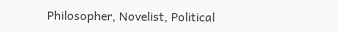Philosopher, Novelist, Political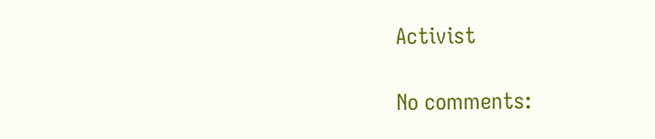Activist

No comments: